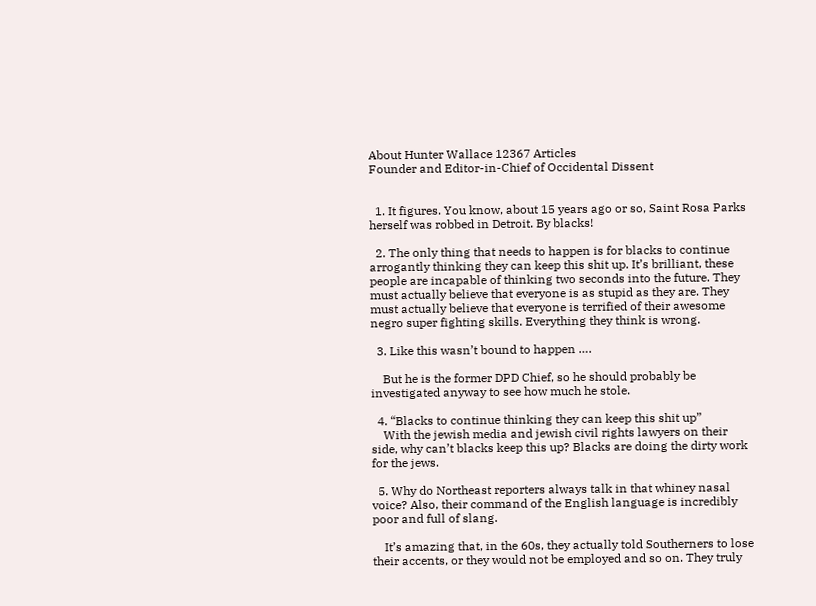About Hunter Wallace 12367 Articles
Founder and Editor-in-Chief of Occidental Dissent


  1. It figures. You know, about 15 years ago or so, Saint Rosa Parks herself was robbed in Detroit. By blacks!

  2. The only thing that needs to happen is for blacks to continue arrogantly thinking they can keep this shit up. It’s brilliant, these people are incapable of thinking two seconds into the future. They must actually believe that everyone is as stupid as they are. They must actually believe that everyone is terrified of their awesome negro super fighting skills. Everything they think is wrong.

  3. Like this wasn’t bound to happen ….

    But he is the former DPD Chief, so he should probably be investigated anyway to see how much he stole.

  4. “Blacks to continue thinking they can keep this shit up”
    With the jewish media and jewish civil rights lawyers on their side, why can’t blacks keep this up? Blacks are doing the dirty work for the jews.

  5. Why do Northeast reporters always talk in that whiney nasal voice? Also, their command of the English language is incredibly poor and full of slang.

    It’s amazing that, in the 60s, they actually told Southerners to lose their accents, or they would not be employed and so on. They truly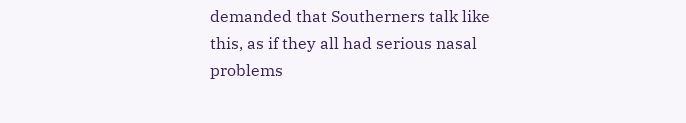demanded that Southerners talk like this, as if they all had serious nasal problems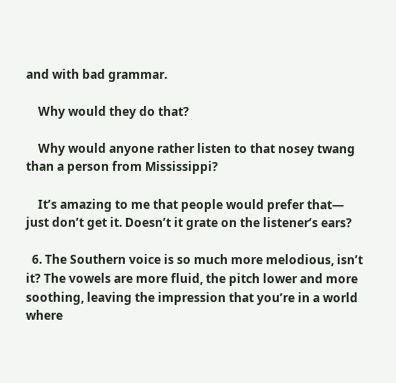and with bad grammar.

    Why would they do that?

    Why would anyone rather listen to that nosey twang than a person from Mississippi?

    It’s amazing to me that people would prefer that— just don’t get it. Doesn’t it grate on the listener’s ears?

  6. The Southern voice is so much more melodious, isn’t it? The vowels are more fluid, the pitch lower and more soothing, leaving the impression that you’re in a world where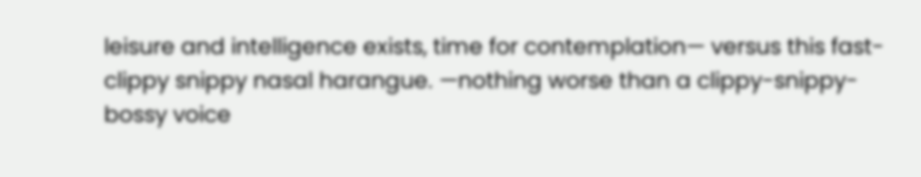leisure and intelligence exists, time for contemplation— versus this fast-clippy snippy nasal harangue. —nothing worse than a clippy-snippy-bossy voice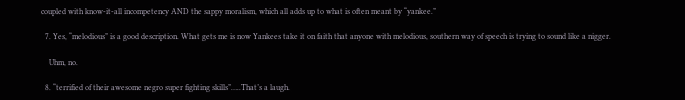coupled with know-it-all incompetency AND the sappy moralism, which all adds up to what is often meant by “yankee.”

  7. Yes, “melodious” is a good description. What gets me is now Yankees take it on faith that anyone with melodious, southern way of speech is trying to sound like a nigger.

    Uhm, no.

  8. “terrified of their awesome negro super fighting skills”…..That’s a laugh.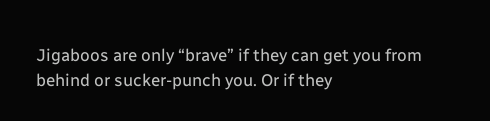Jigaboos are only “brave” if they can get you from behind or sucker-punch you. Or if they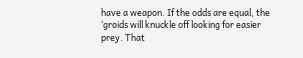have a weapon. If the odds are equal, the ‘groids will knuckle off looking for easier prey. That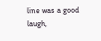line was a good laugh,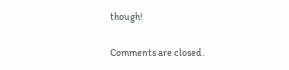though!

Comments are closed.